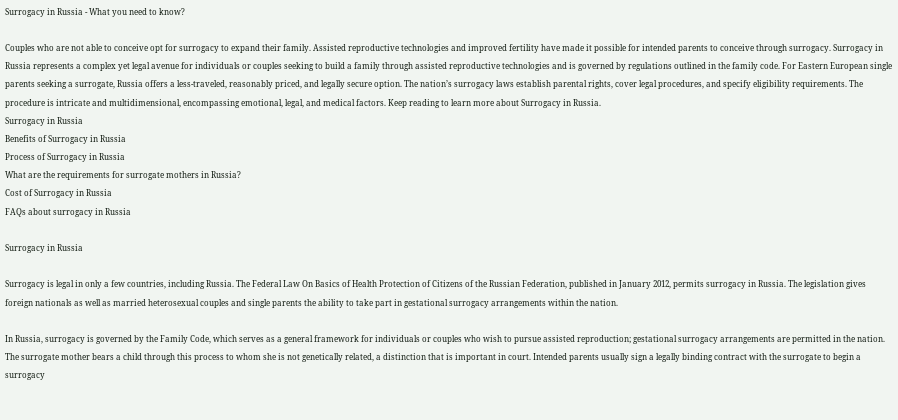Surrogacy in Russia - What you need to know?

Couples who are not able to conceive opt for surrogacy to expand their family. Assisted reproductive technologies and improved fertility have made it possible for intended parents to conceive through surrogacy. Surrogacy in Russia represents a complex yet legal avenue for individuals or couples seeking to build a family through assisted reproductive technologies and is governed by regulations outlined in the family code. For Eastern European single parents seeking a surrogate, Russia offers a less-traveled, reasonably priced, and legally secure option. The nation’s surrogacy laws establish parental rights, cover legal procedures, and specify eligibility requirements. The procedure is intricate and multidimensional, encompassing emotional, legal, and medical factors. Keep reading to learn more about Surrogacy in Russia.
Surrogacy in Russia
Benefits of Surrogacy in Russia
Process of Surrogacy in Russia
What are the requirements for surrogate mothers in Russia?
Cost of Surrogacy in Russia
FAQs about surrogacy in Russia

Surrogacy in Russia

Surrogacy is legal in only a few countries, including Russia. The Federal Law On Basics of Health Protection of Citizens of the Russian Federation, published in January 2012, permits surrogacy in Russia. The legislation gives foreign nationals as well as married heterosexual couples and single parents the ability to take part in gestational surrogacy arrangements within the nation.

In Russia, surrogacy is governed by the Family Code, which serves as a general framework for individuals or couples who wish to pursue assisted reproduction; gestational surrogacy arrangements are permitted in the nation. The surrogate mother bears a child through this process to whom she is not genetically related, a distinction that is important in court. Intended parents usually sign a legally binding contract with the surrogate to begin a surrogacy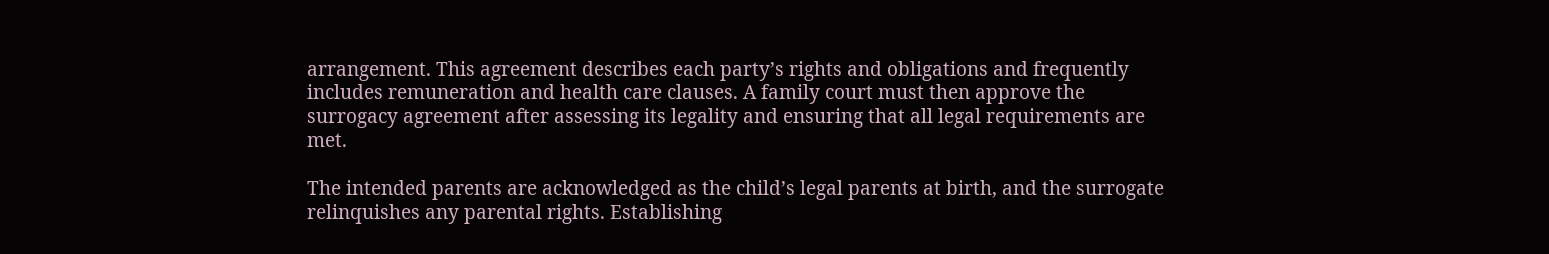arrangement. This agreement describes each party’s rights and obligations and frequently includes remuneration and health care clauses. A family court must then approve the surrogacy agreement after assessing its legality and ensuring that all legal requirements are met.

The intended parents are acknowledged as the child’s legal parents at birth, and the surrogate relinquishes any parental rights. Establishing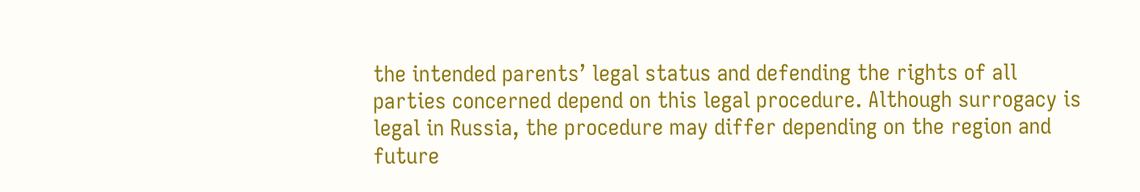the intended parents’ legal status and defending the rights of all parties concerned depend on this legal procedure. Although surrogacy is legal in Russia, the procedure may differ depending on the region and future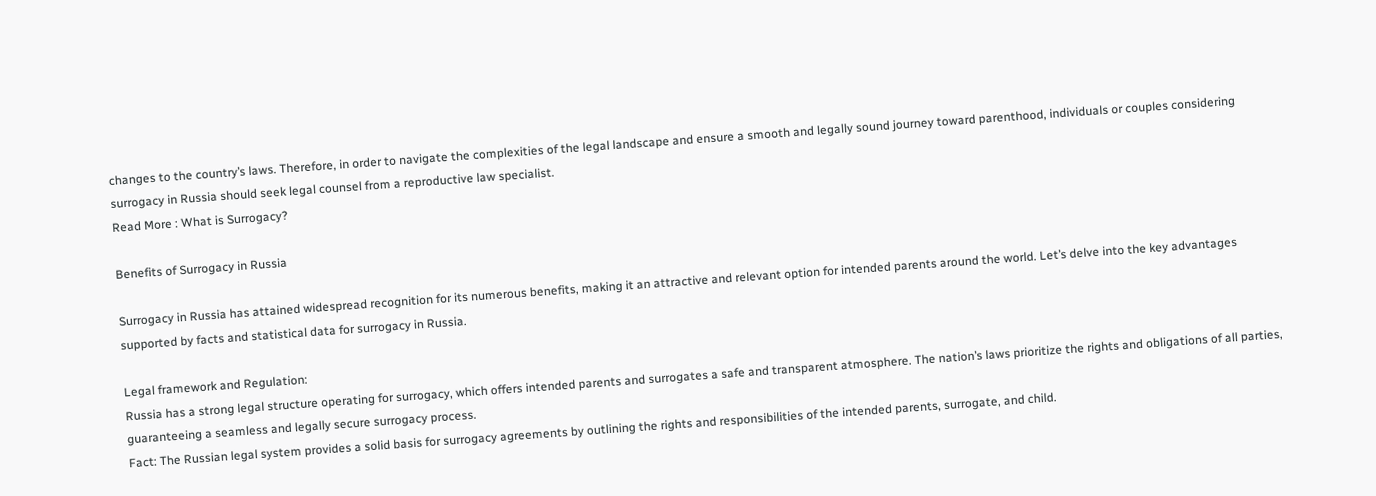changes to the country’s laws. Therefore, in order to navigate the complexities of the legal landscape and ensure a smooth and legally sound journey toward parenthood, individuals or couples considering surrogacy in Russia should seek legal counsel from a reproductive law specialist.
Read More : What is Surrogacy?

Benefits of Surrogacy in Russia

Surrogacy in Russia has attained widespread recognition for its numerous benefits, making it an attractive and relevant option for intended parents around the world. Let’s delve into the key advantages supported by facts and statistical data for surrogacy in Russia.

Legal framework and Regulation:
Russia has a strong legal structure operating for surrogacy, which offers intended parents and surrogates a safe and transparent atmosphere. The nation’s laws prioritize the rights and obligations of all parties, guaranteeing a seamless and legally secure surrogacy process.
Fact: The Russian legal system provides a solid basis for surrogacy agreements by outlining the rights and responsibilities of the intended parents, surrogate, and child.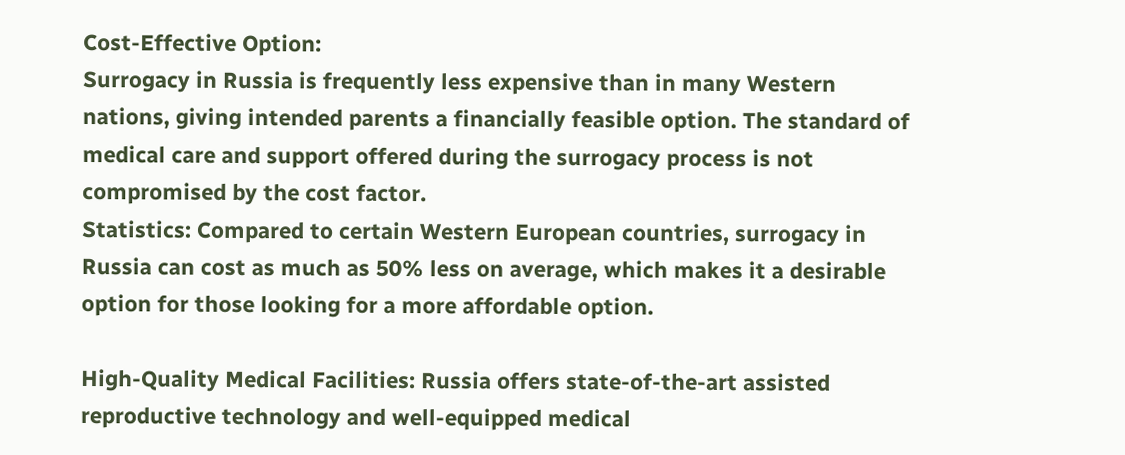Cost-Effective Option:
Surrogacy in Russia is frequently less expensive than in many Western nations, giving intended parents a financially feasible option. The standard of medical care and support offered during the surrogacy process is not compromised by the cost factor.
Statistics: Compared to certain Western European countries, surrogacy in Russia can cost as much as 50% less on average, which makes it a desirable option for those looking for a more affordable option.

High-Quality Medical Facilities: Russia offers state-of-the-art assisted reproductive technology and well-equipped medical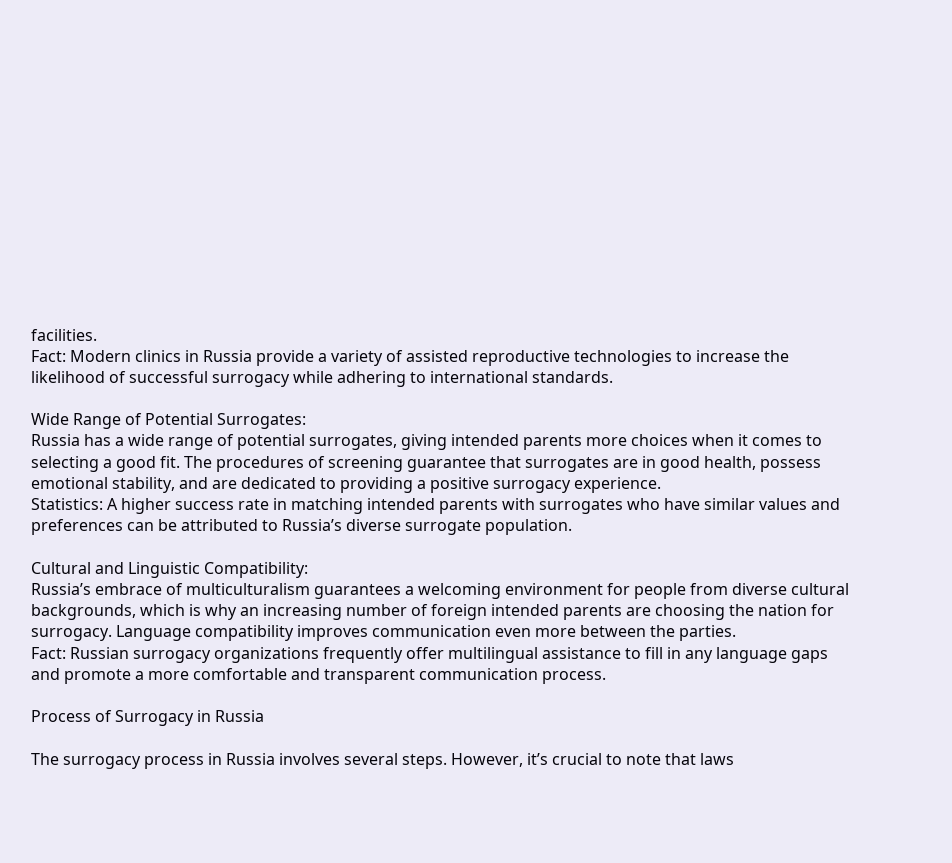facilities.
Fact: Modern clinics in Russia provide a variety of assisted reproductive technologies to increase the likelihood of successful surrogacy while adhering to international standards.

Wide Range of Potential Surrogates:
Russia has a wide range of potential surrogates, giving intended parents more choices when it comes to selecting a good fit. The procedures of screening guarantee that surrogates are in good health, possess emotional stability, and are dedicated to providing a positive surrogacy experience.
Statistics: A higher success rate in matching intended parents with surrogates who have similar values and preferences can be attributed to Russia’s diverse surrogate population.

Cultural and Linguistic Compatibility:
Russia’s embrace of multiculturalism guarantees a welcoming environment for people from diverse cultural backgrounds, which is why an increasing number of foreign intended parents are choosing the nation for surrogacy. Language compatibility improves communication even more between the parties.
Fact: Russian surrogacy organizations frequently offer multilingual assistance to fill in any language gaps and promote a more comfortable and transparent communication process.

Process of Surrogacy in Russia

The surrogacy process in Russia involves several steps. However, it’s crucial to note that laws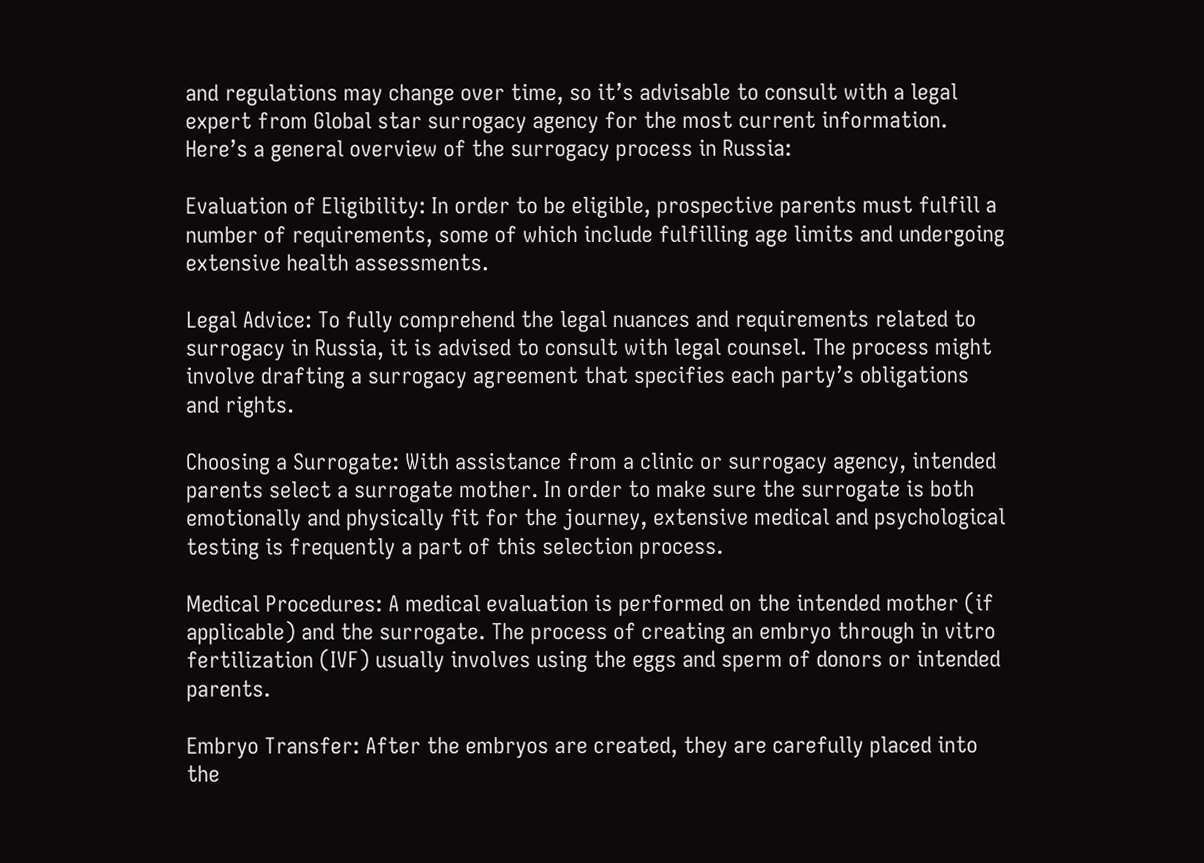and regulations may change over time, so it’s advisable to consult with a legal expert from Global star surrogacy agency for the most current information. Here’s a general overview of the surrogacy process in Russia:

Evaluation of Eligibility: In order to be eligible, prospective parents must fulfill a number of requirements, some of which include fulfilling age limits and undergoing extensive health assessments.

Legal Advice: To fully comprehend the legal nuances and requirements related to surrogacy in Russia, it is advised to consult with legal counsel. The process might involve drafting a surrogacy agreement that specifies each party’s obligations and rights.

Choosing a Surrogate: With assistance from a clinic or surrogacy agency, intended parents select a surrogate mother. In order to make sure the surrogate is both emotionally and physically fit for the journey, extensive medical and psychological testing is frequently a part of this selection process.

Medical Procedures: A medical evaluation is performed on the intended mother (if applicable) and the surrogate. The process of creating an embryo through in vitro fertilization (IVF) usually involves using the eggs and sperm of donors or intended parents.

Embryo Transfer: After the embryos are created, they are carefully placed into the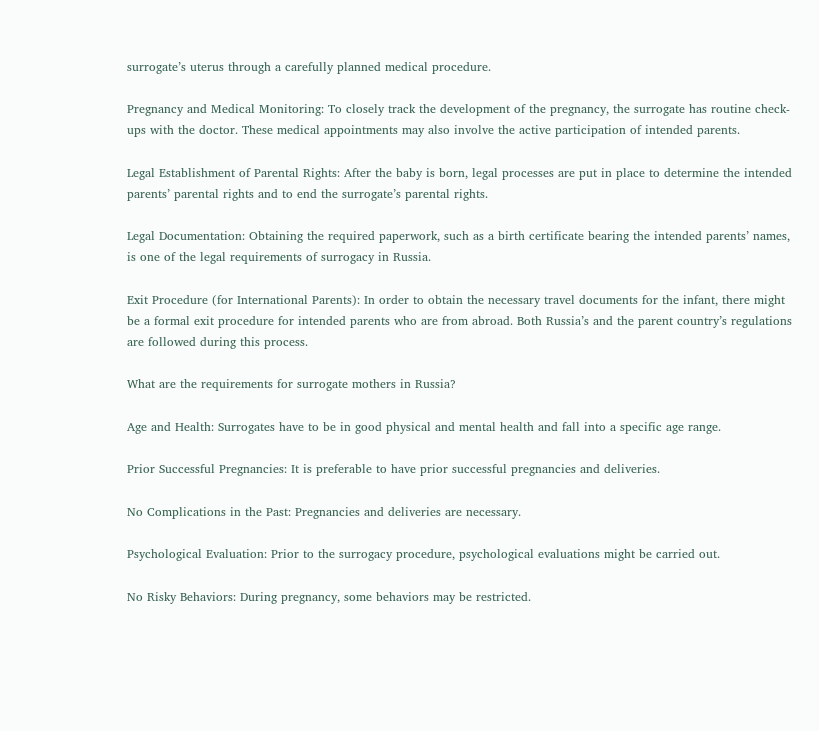surrogate’s uterus through a carefully planned medical procedure.

Pregnancy and Medical Monitoring: To closely track the development of the pregnancy, the surrogate has routine check-ups with the doctor. These medical appointments may also involve the active participation of intended parents.

Legal Establishment of Parental Rights: After the baby is born, legal processes are put in place to determine the intended parents’ parental rights and to end the surrogate’s parental rights.

Legal Documentation: Obtaining the required paperwork, such as a birth certificate bearing the intended parents’ names, is one of the legal requirements of surrogacy in Russia.

Exit Procedure (for International Parents): In order to obtain the necessary travel documents for the infant, there might be a formal exit procedure for intended parents who are from abroad. Both Russia’s and the parent country’s regulations are followed during this process.

What are the requirements for surrogate mothers in Russia?

Age and Health: Surrogates have to be in good physical and mental health and fall into a specific age range.

Prior Successful Pregnancies: It is preferable to have prior successful pregnancies and deliveries.

No Complications in the Past: Pregnancies and deliveries are necessary.

Psychological Evaluation: Prior to the surrogacy procedure, psychological evaluations might be carried out.

No Risky Behaviors: During pregnancy, some behaviors may be restricted.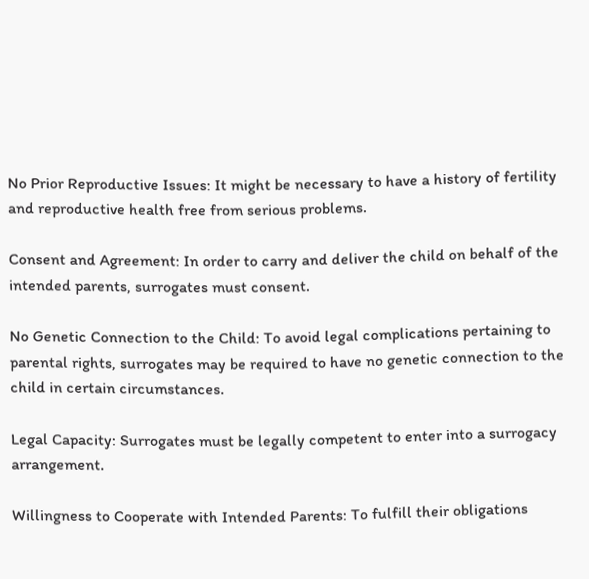No Prior Reproductive Issues: It might be necessary to have a history of fertility and reproductive health free from serious problems.

Consent and Agreement: In order to carry and deliver the child on behalf of the intended parents, surrogates must consent.

No Genetic Connection to the Child: To avoid legal complications pertaining to parental rights, surrogates may be required to have no genetic connection to the child in certain circumstances.

Legal Capacity: Surrogates must be legally competent to enter into a surrogacy arrangement.

Willingness to Cooperate with Intended Parents: To fulfill their obligations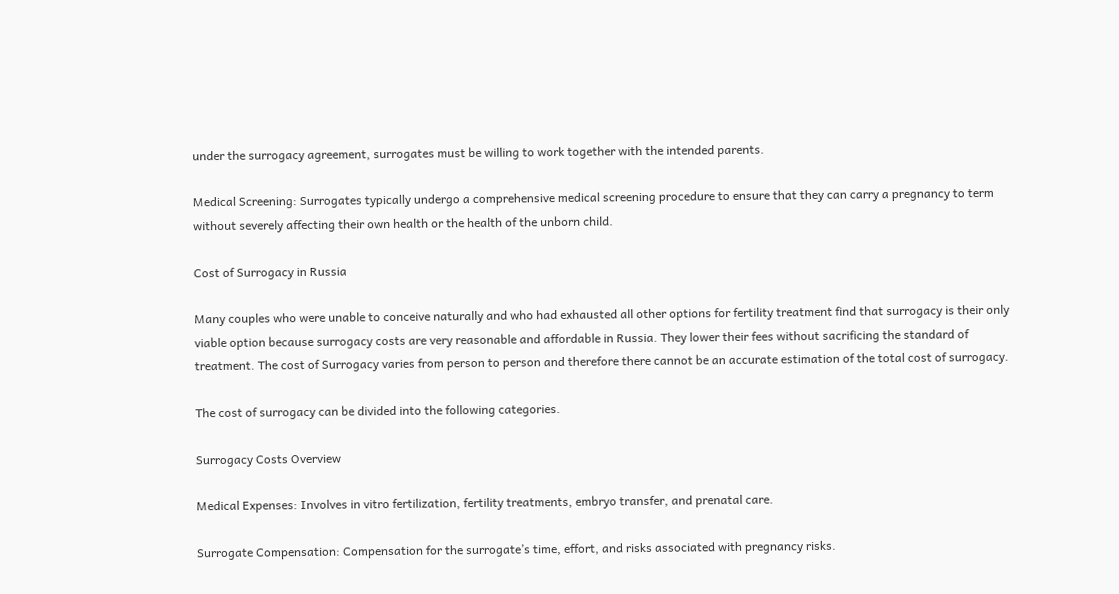under the surrogacy agreement, surrogates must be willing to work together with the intended parents.

Medical Screening: Surrogates typically undergo a comprehensive medical screening procedure to ensure that they can carry a pregnancy to term without severely affecting their own health or the health of the unborn child.

Cost of Surrogacy in Russia

Many couples who were unable to conceive naturally and who had exhausted all other options for fertility treatment find that surrogacy is their only viable option because surrogacy costs are very reasonable and affordable in Russia. They lower their fees without sacrificing the standard of treatment. The cost of Surrogacy varies from person to person and therefore there cannot be an accurate estimation of the total cost of surrogacy.

The cost of surrogacy can be divided into the following categories.

Surrogacy Costs Overview

Medical Expenses: Involves in vitro fertilization, fertility treatments, embryo transfer, and prenatal care.

Surrogate Compensation: Compensation for the surrogate’s time, effort, and risks associated with pregnancy risks.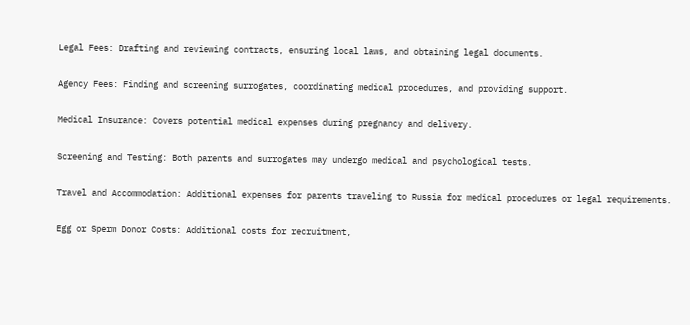Legal Fees: Drafting and reviewing contracts, ensuring local laws, and obtaining legal documents.

Agency Fees: Finding and screening surrogates, coordinating medical procedures, and providing support.

Medical Insurance: Covers potential medical expenses during pregnancy and delivery.

Screening and Testing: Both parents and surrogates may undergo medical and psychological tests.

Travel and Accommodation: Additional expenses for parents traveling to Russia for medical procedures or legal requirements.

Egg or Sperm Donor Costs: Additional costs for recruitment,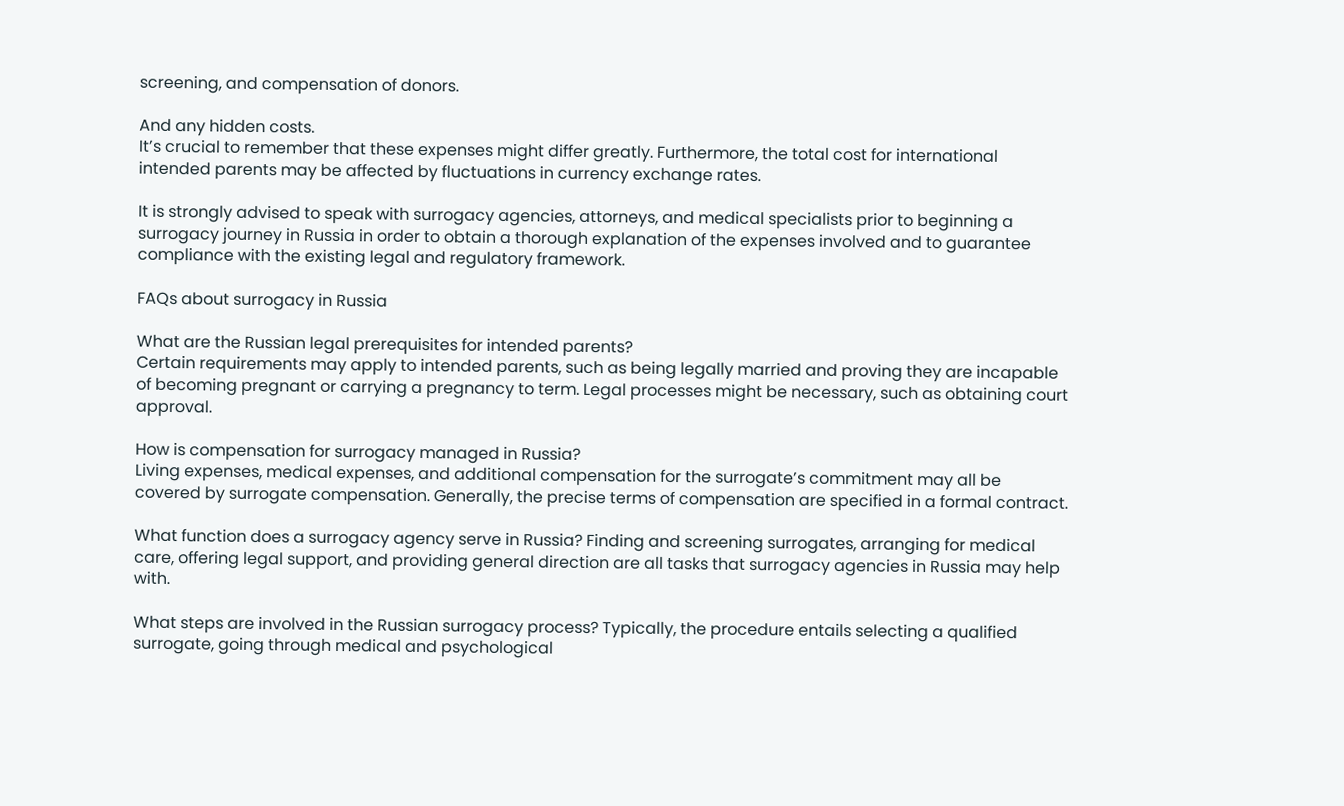screening, and compensation of donors.

And any hidden costs.
It’s crucial to remember that these expenses might differ greatly. Furthermore, the total cost for international intended parents may be affected by fluctuations in currency exchange rates.

It is strongly advised to speak with surrogacy agencies, attorneys, and medical specialists prior to beginning a surrogacy journey in Russia in order to obtain a thorough explanation of the expenses involved and to guarantee compliance with the existing legal and regulatory framework.

FAQs about surrogacy in Russia

What are the Russian legal prerequisites for intended parents?
Certain requirements may apply to intended parents, such as being legally married and proving they are incapable of becoming pregnant or carrying a pregnancy to term. Legal processes might be necessary, such as obtaining court approval.

How is compensation for surrogacy managed in Russia?
Living expenses, medical expenses, and additional compensation for the surrogate’s commitment may all be covered by surrogate compensation. Generally, the precise terms of compensation are specified in a formal contract.

What function does a surrogacy agency serve in Russia? Finding and screening surrogates, arranging for medical care, offering legal support, and providing general direction are all tasks that surrogacy agencies in Russia may help with.

What steps are involved in the Russian surrogacy process? Typically, the procedure entails selecting a qualified surrogate, going through medical and psychological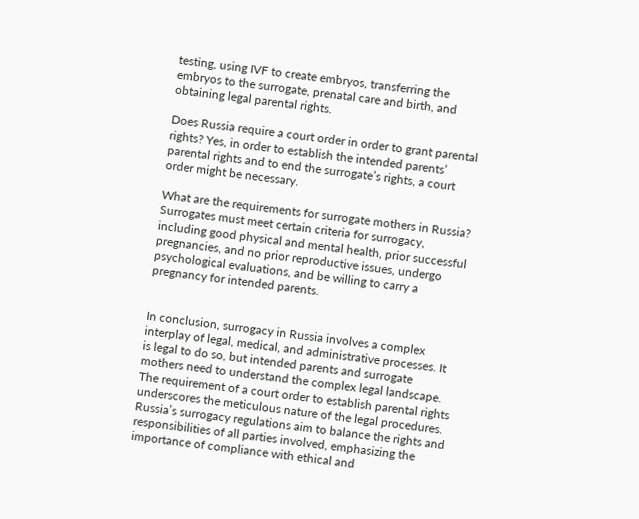testing, using IVF to create embryos, transferring the embryos to the surrogate, prenatal care and birth, and obtaining legal parental rights.

Does Russia require a court order in order to grant parental rights? Yes, in order to establish the intended parents’ parental rights and to end the surrogate’s rights, a court order might be necessary.

What are the requirements for surrogate mothers in Russia? Surrogates must meet certain criteria for surrogacy, including good physical and mental health, prior successful pregnancies, and no prior reproductive issues, undergo psychological evaluations, and be willing to carry a pregnancy for intended parents.


In conclusion, surrogacy in Russia involves a complex interplay of legal, medical, and administrative processes. It is legal to do so, but intended parents and surrogate mothers need to understand the complex legal landscape. The requirement of a court order to establish parental rights underscores the meticulous nature of the legal procedures. Russia’s surrogacy regulations aim to balance the rights and responsibilities of all parties involved, emphasizing the importance of compliance with ethical and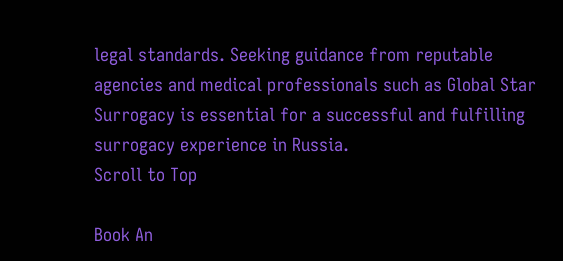legal standards. Seeking guidance from reputable agencies and medical professionals such as Global Star Surrogacy is essential for a successful and fulfilling surrogacy experience in Russia.
Scroll to Top

Book An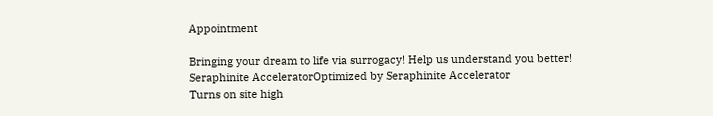Appointment

Bringing your dream to life via surrogacy! Help us understand you better!
Seraphinite AcceleratorOptimized by Seraphinite Accelerator
Turns on site high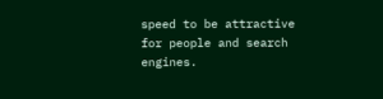speed to be attractive for people and search engines.